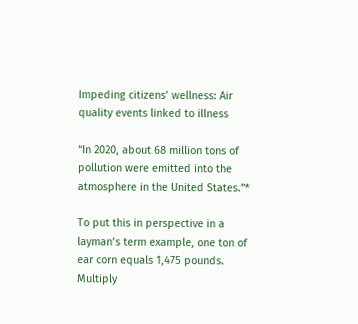Impeding citizens’ wellness: Air quality events linked to illness

“In 2020, about 68 million tons of pollution were emitted into the atmosphere in the United States.”*

To put this in perspective in a layman’s term example, one ton of ear corn equals 1,475 pounds. Multiply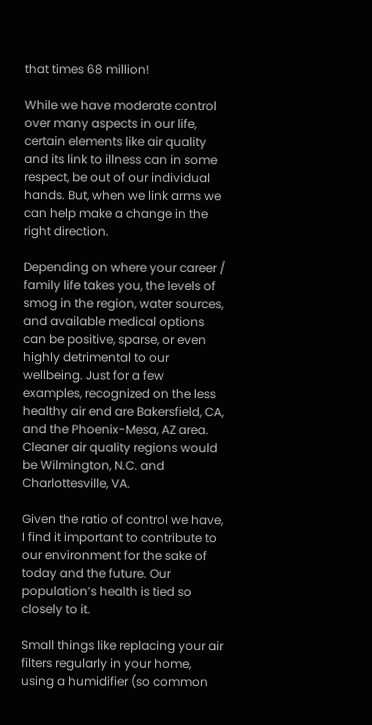that times 68 million!

While we have moderate control over many aspects in our life, certain elements like air quality and its link to illness can in some respect, be out of our individual hands. But, when we link arms we can help make a change in the right direction.

Depending on where your career / family life takes you, the levels of smog in the region, water sources, and available medical options can be positive, sparse, or even highly detrimental to our wellbeing. Just for a few examples, recognized on the less healthy air end are Bakersfield, CA, and the Phoenix-Mesa, AZ area. Cleaner air quality regions would be Wilmington, N.C. and Charlottesville, VA.

Given the ratio of control we have, I find it important to contribute to our environment for the sake of today and the future. Our population’s health is tied so closely to it.

Small things like replacing your air filters regularly in your home, using a humidifier (so common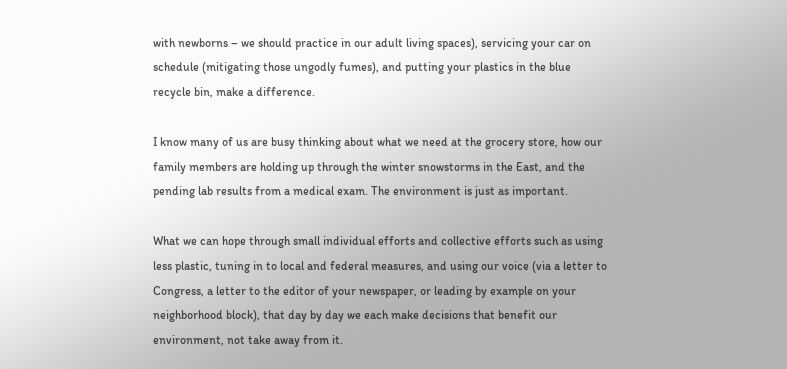with newborns – we should practice in our adult living spaces), servicing your car on schedule (mitigating those ungodly fumes), and putting your plastics in the blue recycle bin, make a difference.

I know many of us are busy thinking about what we need at the grocery store, how our family members are holding up through the winter snowstorms in the East, and the pending lab results from a medical exam. The environment is just as important.

What we can hope through small individual efforts and collective efforts such as using less plastic, tuning in to local and federal measures, and using our voice (via a letter to Congress, a letter to the editor of your newspaper, or leading by example on your neighborhood block), that day by day we each make decisions that benefit our environment, not take away from it.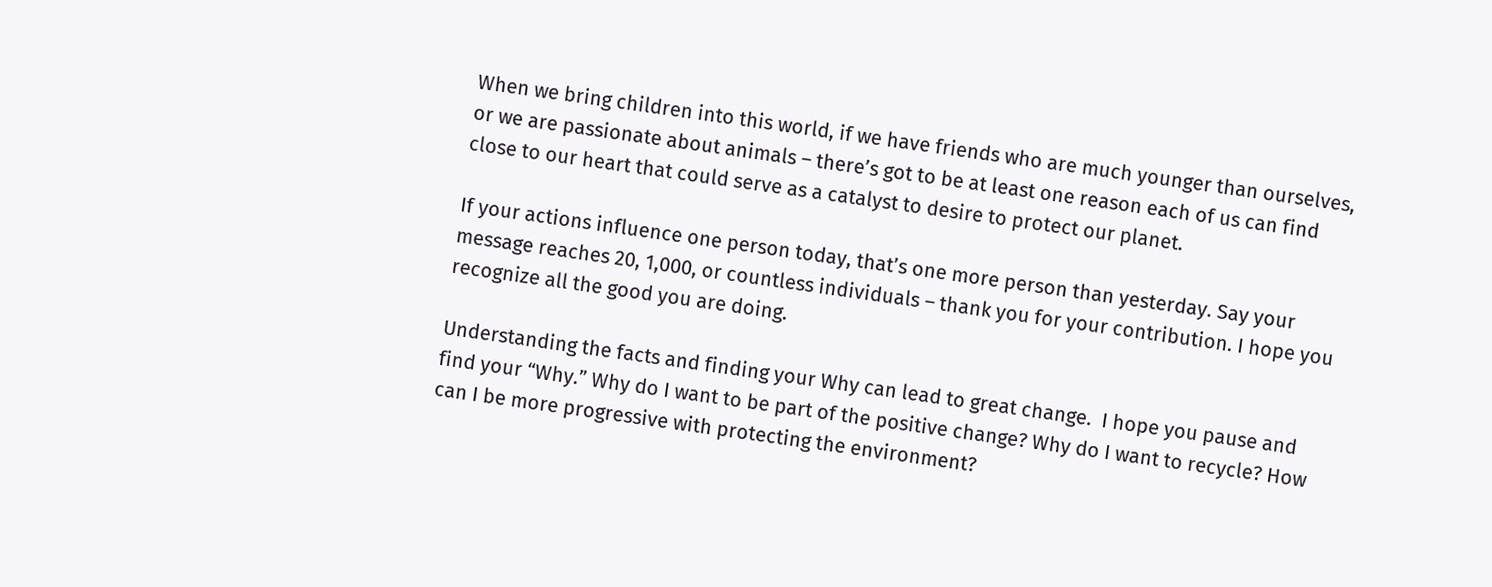When we bring children into this world, if we have friends who are much younger than ourselves, or we are passionate about animals – there’s got to be at least one reason each of us can find close to our heart that could serve as a catalyst to desire to protect our planet.

If your actions influence one person today, that’s one more person than yesterday. Say your message reaches 20, 1,000, or countless individuals – thank you for your contribution. I hope you recognize all the good you are doing.

Understanding the facts and finding your Why can lead to great change.  I hope you pause and find your “Why.” Why do I want to be part of the positive change? Why do I want to recycle? How can I be more progressive with protecting the environment?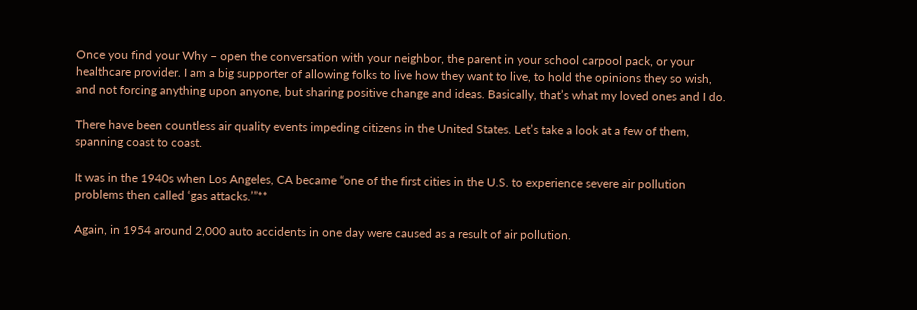Once you find your Why – open the conversation with your neighbor, the parent in your school carpool pack, or your healthcare provider. I am a big supporter of allowing folks to live how they want to live, to hold the opinions they so wish, and not forcing anything upon anyone, but sharing positive change and ideas. Basically, that’s what my loved ones and I do.

There have been countless air quality events impeding citizens in the United States. Let’s take a look at a few of them, spanning coast to coast.

It was in the 1940s when Los Angeles, CA became “one of the first cities in the U.S. to experience severe air pollution problems then called ‘gas attacks.’”**

Again, in 1954 around 2,000 auto accidents in one day were caused as a result of air pollution.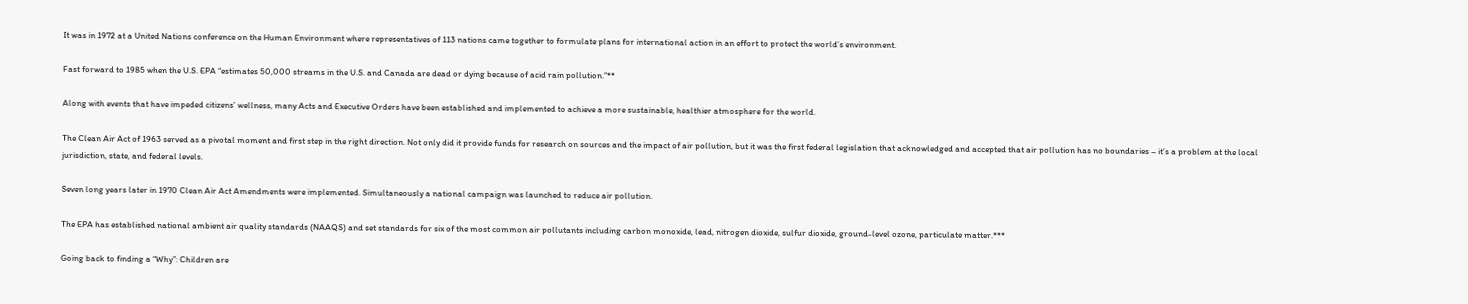It was in 1972 at a United Nations conference on the Human Environment where representatives of 113 nations came together to formulate plans for international action in an effort to protect the world’s environment.

Fast forward to 1985 when the U.S. EPA “estimates 50,000 streams in the U.S. and Canada are dead or dying because of acid rain pollution.”**

Along with events that have impeded citizens’ wellness, many Acts and Executive Orders have been established and implemented to achieve a more sustainable, healthier atmosphere for the world.

The Clean Air Act of 1963 served as a pivotal moment and first step in the right direction. Not only did it provide funds for research on sources and the impact of air pollution, but it was the first federal legislation that acknowledged and accepted that air pollution has no boundaries – it’s a problem at the local jurisdiction, state, and federal levels.

Seven long years later in 1970 Clean Air Act Amendments were implemented. Simultaneously a national campaign was launched to reduce air pollution.

The EPA has established national ambient air quality standards (NAAQS) and set standards for six of the most common air pollutants including carbon monoxide, lead, nitrogen dioxide, sulfur dioxide, ground-level ozone, particulate matter.***

Going back to finding a “Why”: Children are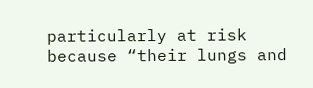particularly at risk because “their lungs and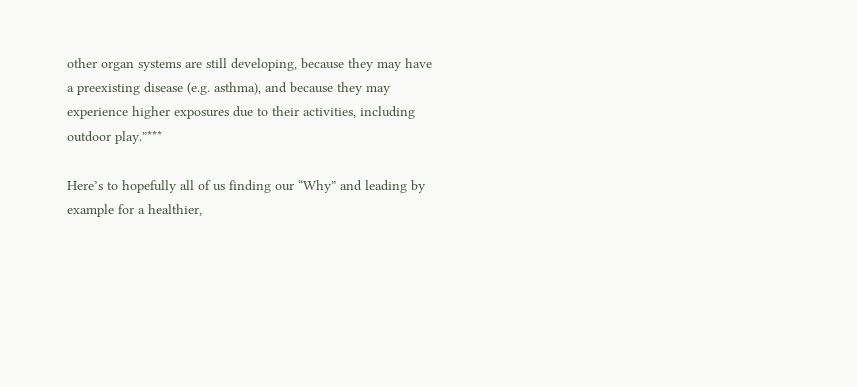other organ systems are still developing, because they may have a preexisting disease (e.g. asthma), and because they may experience higher exposures due to their activities, including outdoor play.”***

Here’s to hopefully all of us finding our “Why” and leading by example for a healthier,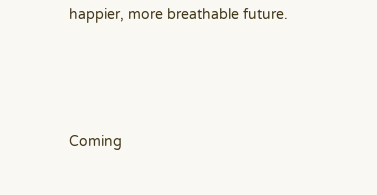happier, more breathable future.




Coming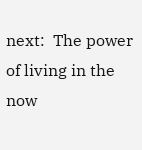next:  The power of living in the now